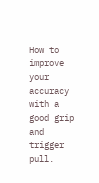How to improve your accuracy with a good grip and trigger pull.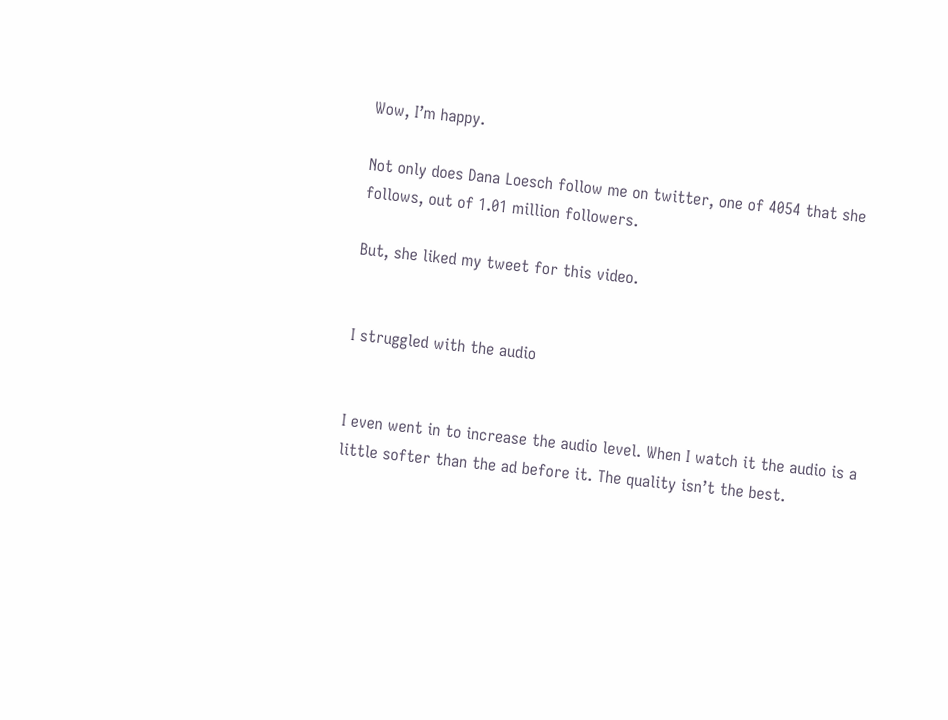Wow, I’m happy.

Not only does Dana Loesch follow me on twitter, one of 4054 that she follows, out of 1.01 million followers.

But, she liked my tweet for this video.


I struggled with the audio


I even went in to increase the audio level. When I watch it the audio is a little softer than the ad before it. The quality isn’t the best.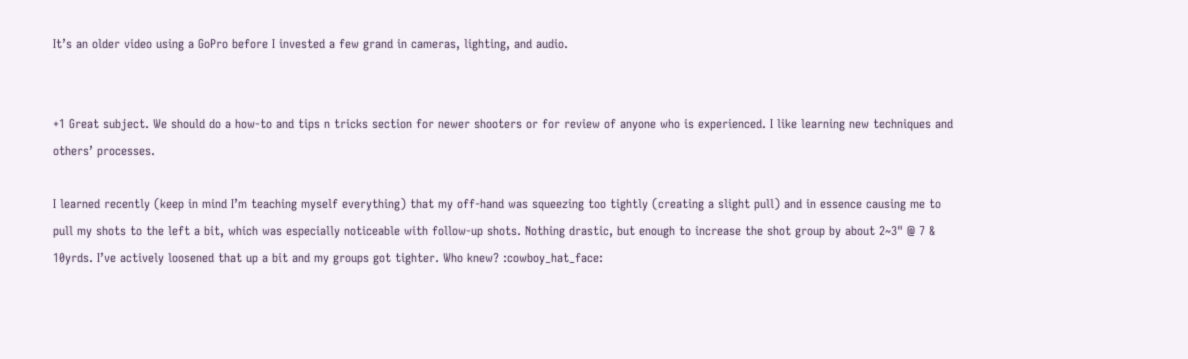It’s an older video using a GoPro before I invested a few grand in cameras, lighting, and audio.


+1 Great subject. We should do a how-to and tips n tricks section for newer shooters or for review of anyone who is experienced. I like learning new techniques and others’ processes.

I learned recently (keep in mind I’m teaching myself everything) that my off-hand was squeezing too tightly (creating a slight pull) and in essence causing me to pull my shots to the left a bit, which was especially noticeable with follow-up shots. Nothing drastic, but enough to increase the shot group by about 2~3" @ 7 & 10yrds. I’ve actively loosened that up a bit and my groups got tighter. Who knew? :cowboy_hat_face: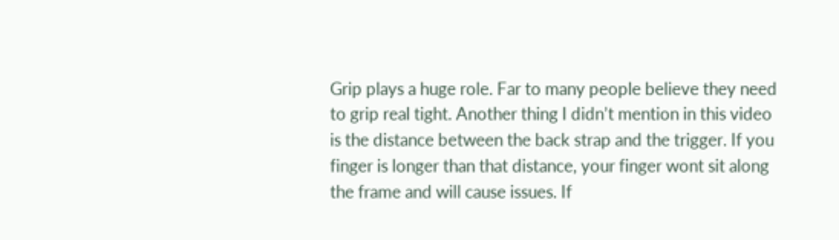Grip plays a huge role. Far to many people believe they need to grip real tight. Another thing I didn’t mention in this video is the distance between the back strap and the trigger. If you finger is longer than that distance, your finger wont sit along the frame and will cause issues. If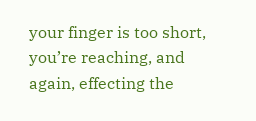your finger is too short, you’re reaching, and again, effecting the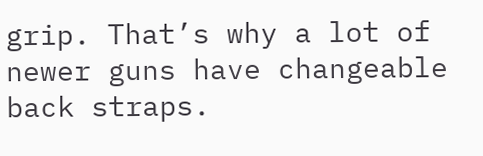grip. That’s why a lot of newer guns have changeable back straps.